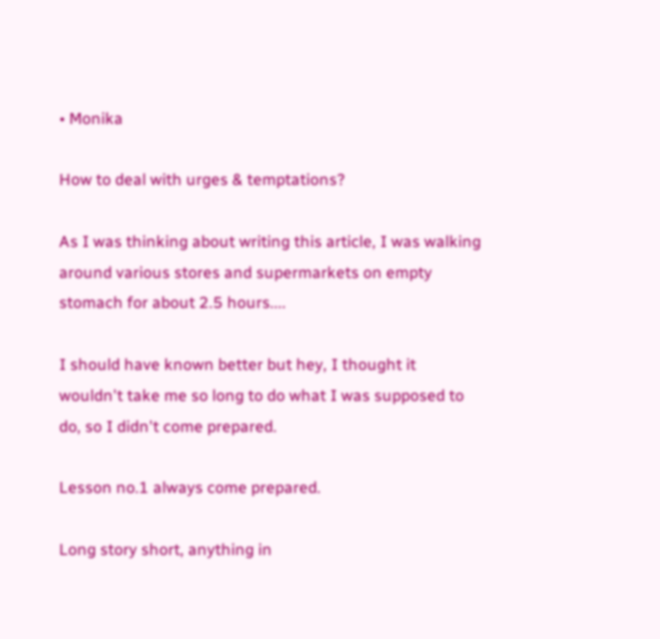• Monika

How to deal with urges & temptations?

As I was thinking about writing this article, I was walking around various stores and supermarkets on empty stomach for about 2.5 hours....

I should have known better but hey, I thought it wouldn't take me so long to do what I was supposed to do, so I didn't come prepared.

Lesson no.1 always come prepared.

Long story short, anything in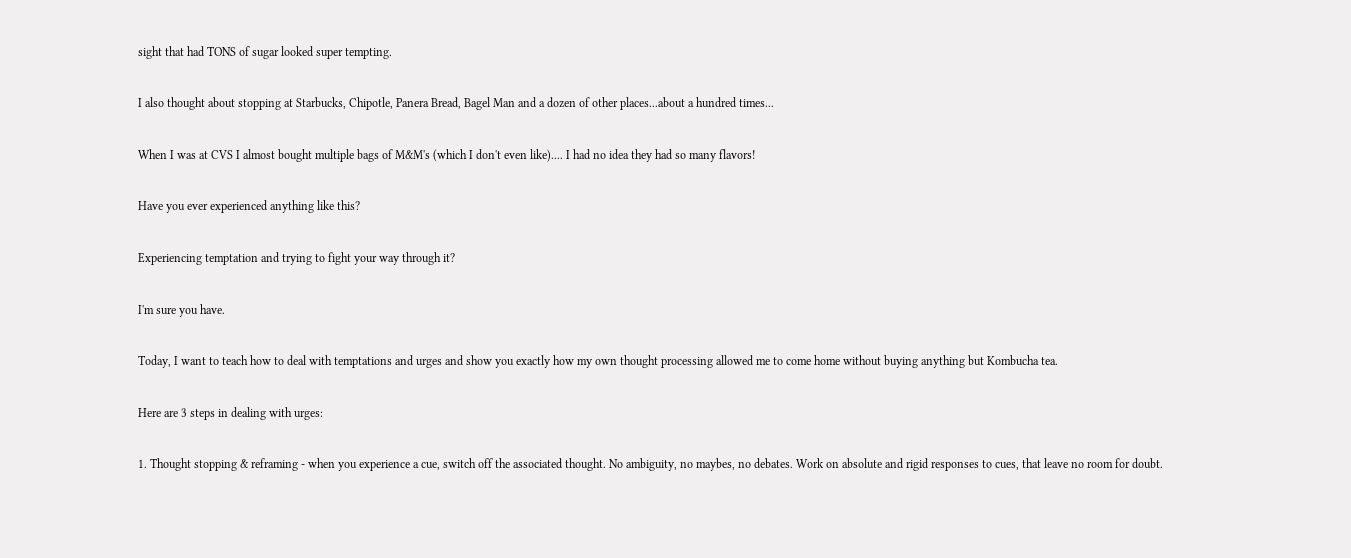sight that had TONS of sugar looked super tempting.

I also thought about stopping at Starbucks, Chipotle, Panera Bread, Bagel Man and a dozen of other places...about a hundred times...

When I was at CVS I almost bought multiple bags of M&M's (which I don't even like).... I had no idea they had so many flavors!

Have you ever experienced anything like this?

Experiencing temptation and trying to fight your way through it?

I'm sure you have.

Today, I want to teach how to deal with temptations and urges and show you exactly how my own thought processing allowed me to come home without buying anything but Kombucha tea.

Here are 3 steps in dealing with urges:

1. Thought stopping & reframing - when you experience a cue, switch off the associated thought. No ambiguity, no maybes, no debates. Work on absolute and rigid responses to cues, that leave no room for doubt.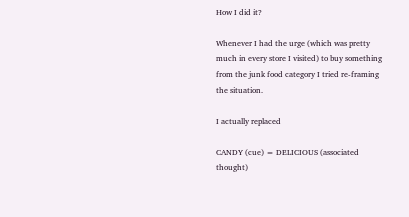How I did it?

Whenever I had the urge (which was pretty much in every store I visited) to buy something from the junk food category I tried re-framing the situation.

I actually replaced

CANDY (cue) = DELICIOUS (associated thought)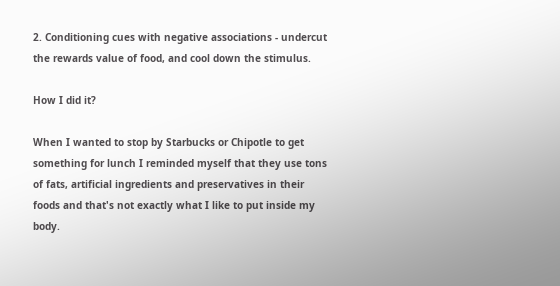2. Conditioning cues with negative associations - undercut the rewards value of food, and cool down the stimulus.

How I did it?

When I wanted to stop by Starbucks or Chipotle to get something for lunch I reminded myself that they use tons of fats, artificial ingredients and preservatives in their foods and that's not exactly what I like to put inside my body.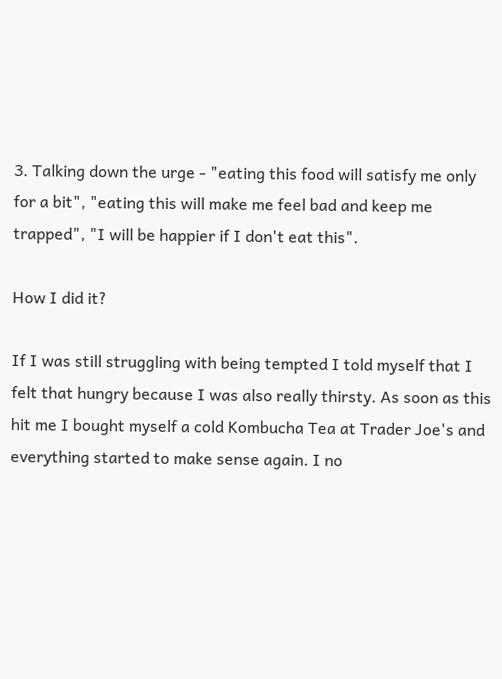3. Talking down the urge - "eating this food will satisfy me only for a bit", "eating this will make me feel bad and keep me trapped", "I will be happier if I don't eat this".

How I did it?

If I was still struggling with being tempted I told myself that I felt that hungry because I was also really thirsty. As soon as this hit me I bought myself a cold Kombucha Tea at Trader Joe's and everything started to make sense again. I no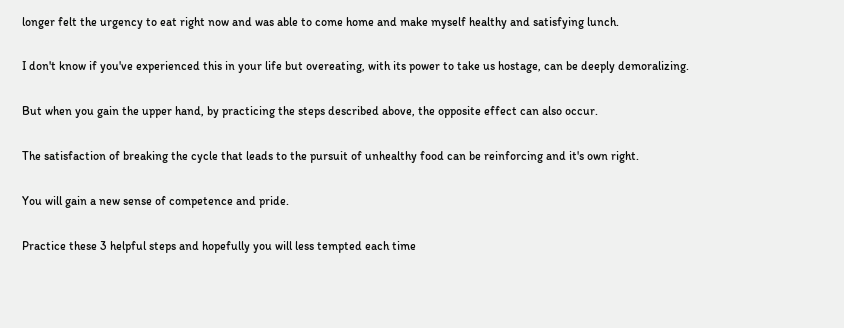longer felt the urgency to eat right now and was able to come home and make myself healthy and satisfying lunch.

I don't know if you've experienced this in your life but overeating, with its power to take us hostage, can be deeply demoralizing.

But when you gain the upper hand, by practicing the steps described above, the opposite effect can also occur.

The satisfaction of breaking the cycle that leads to the pursuit of unhealthy food can be reinforcing and it's own right.

You will gain a new sense of competence and pride.

Practice these 3 helpful steps and hopefully you will less tempted each time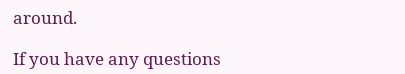around.

If you have any questions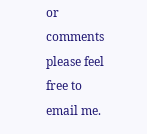or comments please feel free to email me.